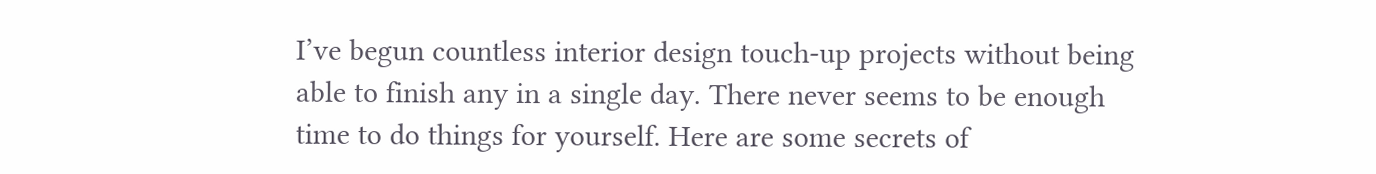I’ve begun countless interior design touch-up projects without being able to finish any in a single day. There never seems to be enough time to do things for yourself. Here are some secrets of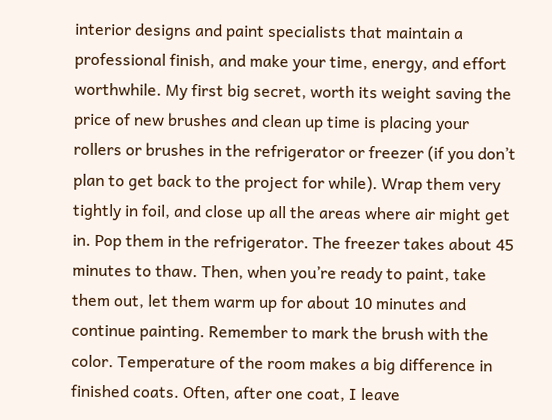interior designs and paint specialists that maintain a professional finish, and make your time, energy, and effort worthwhile. My first big secret, worth its weight saving the price of new brushes and clean up time is placing your rollers or brushes in the refrigerator or freezer (if you don’t plan to get back to the project for while). Wrap them very tightly in foil, and close up all the areas where air might get in. Pop them in the refrigerator. The freezer takes about 45 minutes to thaw. Then, when you’re ready to paint, take them out, let them warm up for about 10 minutes and continue painting. Remember to mark the brush with the color. Temperature of the room makes a big difference in finished coats. Often, after one coat, I leave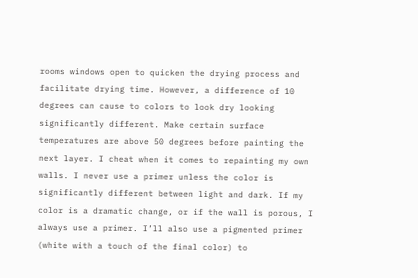rooms windows open to quicken the drying process and facilitate drying time. However, a difference of 10 degrees can cause to colors to look dry looking significantly different. Make certain surface temperatures are above 50 degrees before painting the next layer. I cheat when it comes to repainting my own walls. I never use a primer unless the color is significantly different between light and dark. If my color is a dramatic change, or if the wall is porous, I always use a primer. I’ll also use a pigmented primer (white with a touch of the final color) to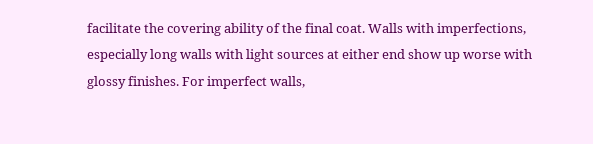facilitate the covering ability of the final coat. Walls with imperfections, especially long walls with light sources at either end show up worse with glossy finishes. For imperfect walls,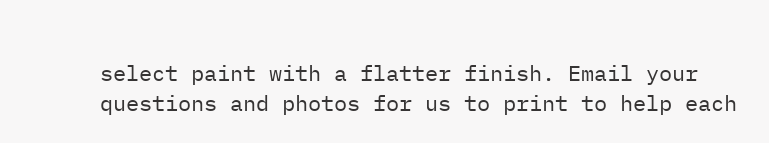select paint with a flatter finish. Email your questions and photos for us to print to help each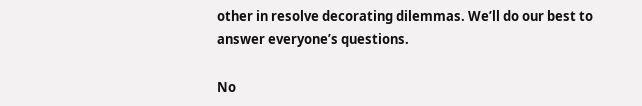other in resolve decorating dilemmas. We’ll do our best to answer everyone’s questions.

No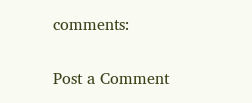comments:

Post a Comment